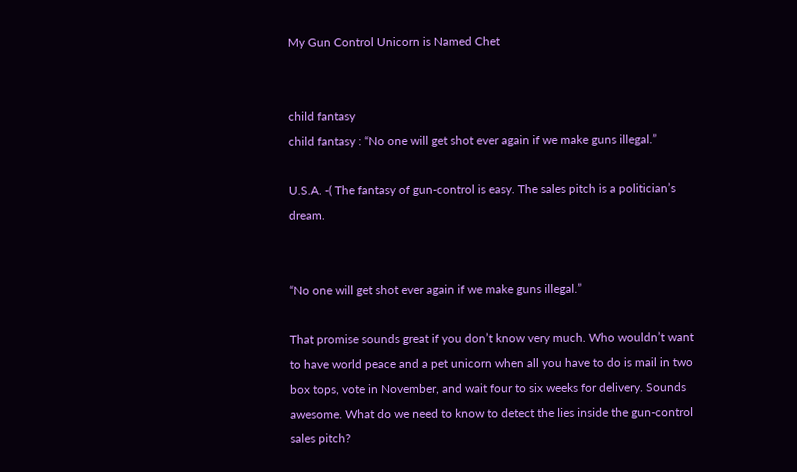My Gun Control Unicorn is Named Chet


child fantasy
child fantasy : “No one will get shot ever again if we make guns illegal.”

U.S.A. -( The fantasy of gun-control is easy. The sales pitch is a politician’s dream.


“No one will get shot ever again if we make guns illegal.”

That promise sounds great if you don’t know very much. Who wouldn’t want to have world peace and a pet unicorn when all you have to do is mail in two box tops, vote in November, and wait four to six weeks for delivery. Sounds awesome. What do we need to know to detect the lies inside the gun-control sales pitch?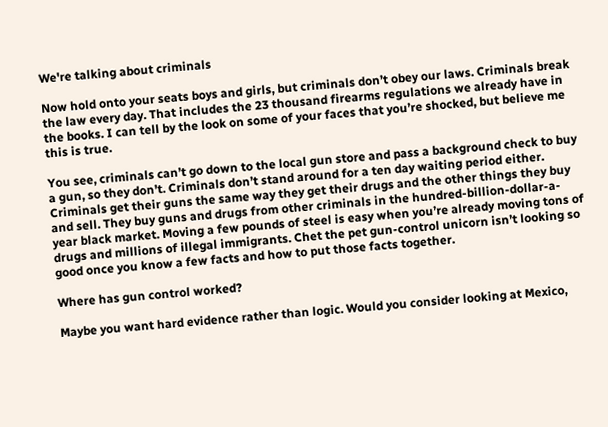We're talking about criminals

Now hold onto your seats boys and girls, but criminals don’t obey our laws. Criminals break the law every day. That includes the 23 thousand firearms regulations we already have in the books. I can tell by the look on some of your faces that you’re shocked, but believe me this is true.

You see, criminals can’t go down to the local gun store and pass a background check to buy a gun, so they don’t. Criminals don’t stand around for a ten day waiting period either. Criminals get their guns the same way they get their drugs and the other things they buy and sell. They buy guns and drugs from other criminals in the hundred-billion-dollar-a-year black market. Moving a few pounds of steel is easy when you’re already moving tons of drugs and millions of illegal immigrants. Chet the pet gun-control unicorn isn’t looking so good once you know a few facts and how to put those facts together.

Where has gun control worked?

Maybe you want hard evidence rather than logic. Would you consider looking at Mexico,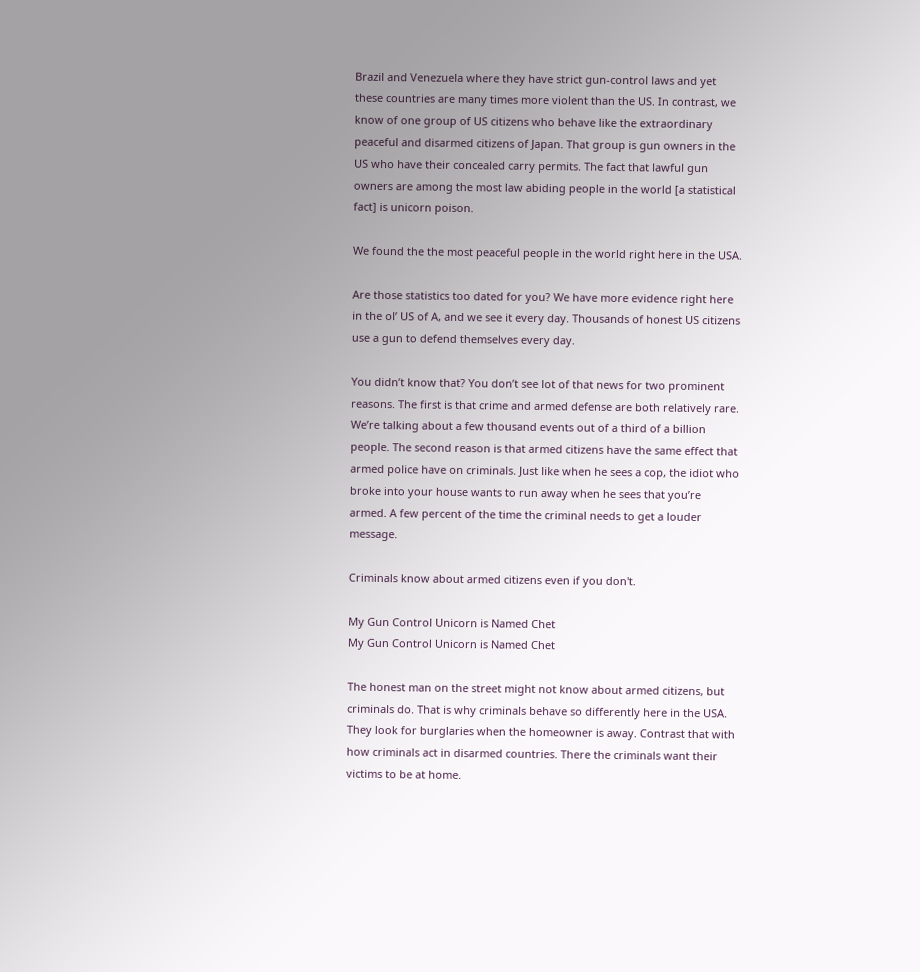Brazil and Venezuela where they have strict gun-control laws and yet these countries are many times more violent than the US. In contrast, we know of one group of US citizens who behave like the extraordinary peaceful and disarmed citizens of Japan. That group is gun owners in the US who have their concealed carry permits. The fact that lawful gun owners are among the most law abiding people in the world [a statistical fact] is unicorn poison.

We found the the most peaceful people in the world right here in the USA.

Are those statistics too dated for you? We have more evidence right here in the ol’ US of A, and we see it every day. Thousands of honest US citizens use a gun to defend themselves every day.

You didn’t know that? You don’t see lot of that news for two prominent reasons. The first is that crime and armed defense are both relatively rare. We’re talking about a few thousand events out of a third of a billion people. The second reason is that armed citizens have the same effect that armed police have on criminals. Just like when he sees a cop, the idiot who broke into your house wants to run away when he sees that you’re armed. A few percent of the time the criminal needs to get a louder message.

Criminals know about armed citizens even if you don't.

My Gun Control Unicorn is Named Chet
My Gun Control Unicorn is Named Chet

The honest man on the street might not know about armed citizens, but criminals do. That is why criminals behave so differently here in the USA. They look for burglaries when the homeowner is away. Contrast that with how criminals act in disarmed countries. There the criminals want their victims to be at home.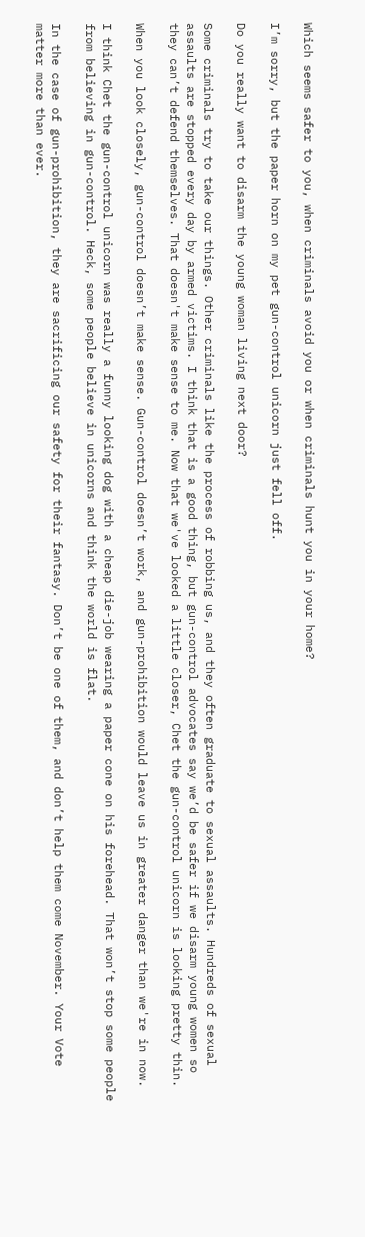Which seems safer to you, when criminals avoid you or when criminals hunt you in your home?

I’m sorry, but the paper horn on my pet gun-control unicorn just fell off.

Do you really want to disarm the young woman living next door?

Some criminals try to take our things. Other criminals like the process of robbing us, and they often graduate to sexual assaults. Hundreds of sexual assaults are stopped every day by armed victims. I think that is a good thing, but gun-control advocates say we’d be safer if we disarm young women so they can’t defend themselves. That doesn't make sense to me. Now that we've looked a little closer, Chet the gun-control unicorn is looking pretty thin.

When you look closely, gun-control doesn’t make sense. Gun-control doesn’t work, and gun-prohibition would leave us in greater danger than we're in now.

I think Chet the gun-control unicorn was really a funny looking dog with a cheap die-job wearing a paper cone on his forehead. That won’t stop some people from believing in gun-control. Heck, some people believe in unicorns and think the world is flat.

In the case of gun-prohibition, they are sacrificing our safety for their fantasy. Don’t be one of them, and don’t help them come November. Your Vote matter more than ever.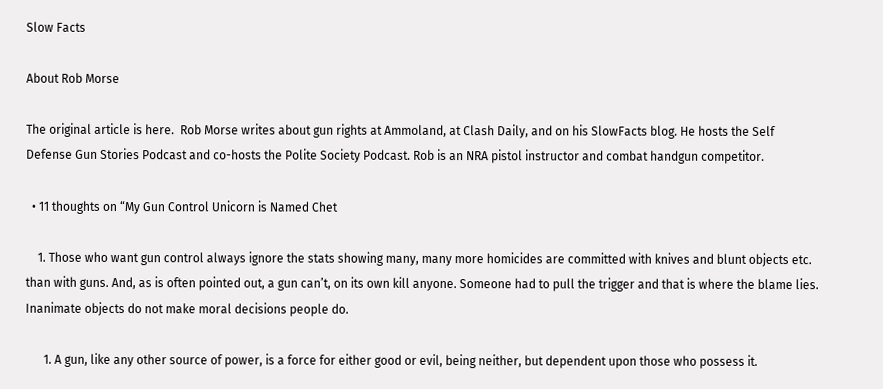Slow Facts

About Rob Morse

The original article is here.  Rob Morse writes about gun rights at Ammoland, at Clash Daily, and on his SlowFacts blog. He hosts the Self Defense Gun Stories Podcast and co-hosts the Polite Society Podcast. Rob is an NRA pistol instructor and combat handgun competitor.

  • 11 thoughts on “My Gun Control Unicorn is Named Chet

    1. Those who want gun control always ignore the stats showing many, many more homicides are committed with knives and blunt objects etc. than with guns. And, as is often pointed out, a gun can’t, on its own kill anyone. Someone had to pull the trigger and that is where the blame lies. Inanimate objects do not make moral decisions people do.

      1. A gun, like any other source of power, is a force for either good or evil, being neither, but dependent upon those who possess it.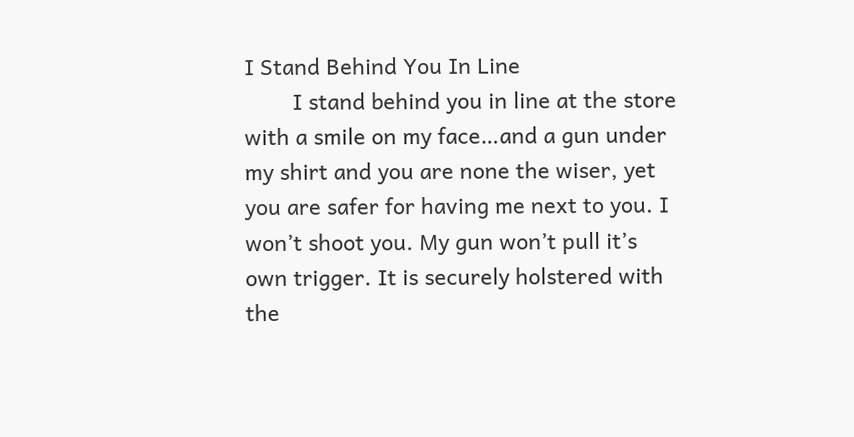I Stand Behind You In Line
        I stand behind you in line at the store with a smile on my face…and a gun under my shirt and you are none the wiser, yet you are safer for having me next to you. I won’t shoot you. My gun won’t pull it’s own trigger. It is securely holstered with the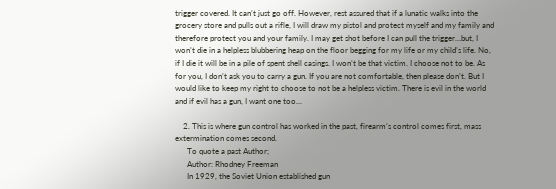trigger covered. It can’t just go off. However, rest assured that if a lunatic walks into the grocery store and pulls out a rifle, I will draw my pistol and protect myself and my family and therefore protect you and your family. I may get shot before I can pull the trigger…but, I won’t die in a helpless blubbering heap on the floor begging for my life or my child’s life. No, if I die it will be in a pile of spent shell casings. I won’t be that victim. I choose not to be. As for you, I don’t ask you to carry a gun. If you are not comfortable, then please don’t. But I would like to keep my right to choose to not be a helpless victim. There is evil in the world and if evil has a gun, I want one too…

    2. This is where gun control has worked in the past, firearm’s control comes first, mass extermination comes second.
      To quote a past Author;
      Author: Rhodney Freeman
      In 1929, the Soviet Union established gun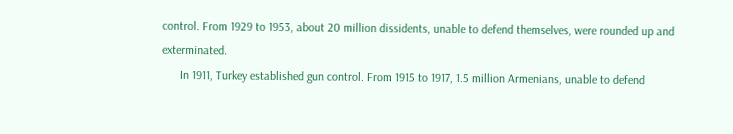control. From 1929 to 1953, about 20 million dissidents, unable to defend themselves, were rounded up and exterminated.
      In 1911, Turkey established gun control. From 1915 to 1917, 1.5 million Armenians, unable to defend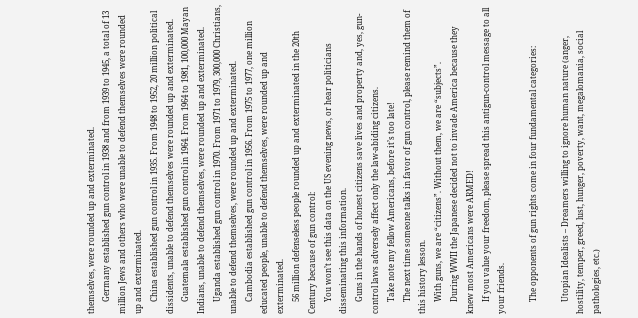themselves, were rounded up and exterminated.
      Germany established gun control in 1938 and from 1939 to 1945, a total of 13 million Jews and others who were unable to defend themselves were rounded up and exterminated.
      China established gun control in 1935. From 1948 to 1952, 20 million political dissidents, unable to defend themselves were rounded up and exterminated.
      Guatemala established gun control in 1964. From 1964 to 1981, 100,000 Mayan Indians, unable to defend themselves, were rounded up and exterminated.
      Uganda established gun control in 1970. From 1971 to 1979, 300,000 Christians, unable to defend themselves, were rounded up and exterminated.
      Cambodia established gun control in 1956. From 1975 to 1977, one million educated people, unable to defend themselves, were rounded up and exterminated.
      56 million defenseless people rounded up and exterminated in the 20th Century because of gun control:
      You won’t see this data on the US evening news, or hear politicians disseminating this information.
      Guns in the hands of honest citizens save lives and property and, yes, gun-control laws adversely affect only the law-abiding citizens.
      Take note my fellow Americans, before it’s too late!
      The next time someone talks in favor of gun control, please remind them of this history lesson.
      With guns, we are “citizens”. Without them, we are “subjects”.
      During WWII the Japanese decided not to invade America because they knew most Americans were ARMED!
      If you value your freedom, please spread this antigun-control message to all your friends.

      The opponents of gun rights come in four fundamental categories:

      Utopian Idealists – Dreamers willing to ignore human nature (anger, hostility, temper, greed, lust, hunger, poverty, want, megalomania, social pathologies, etc.)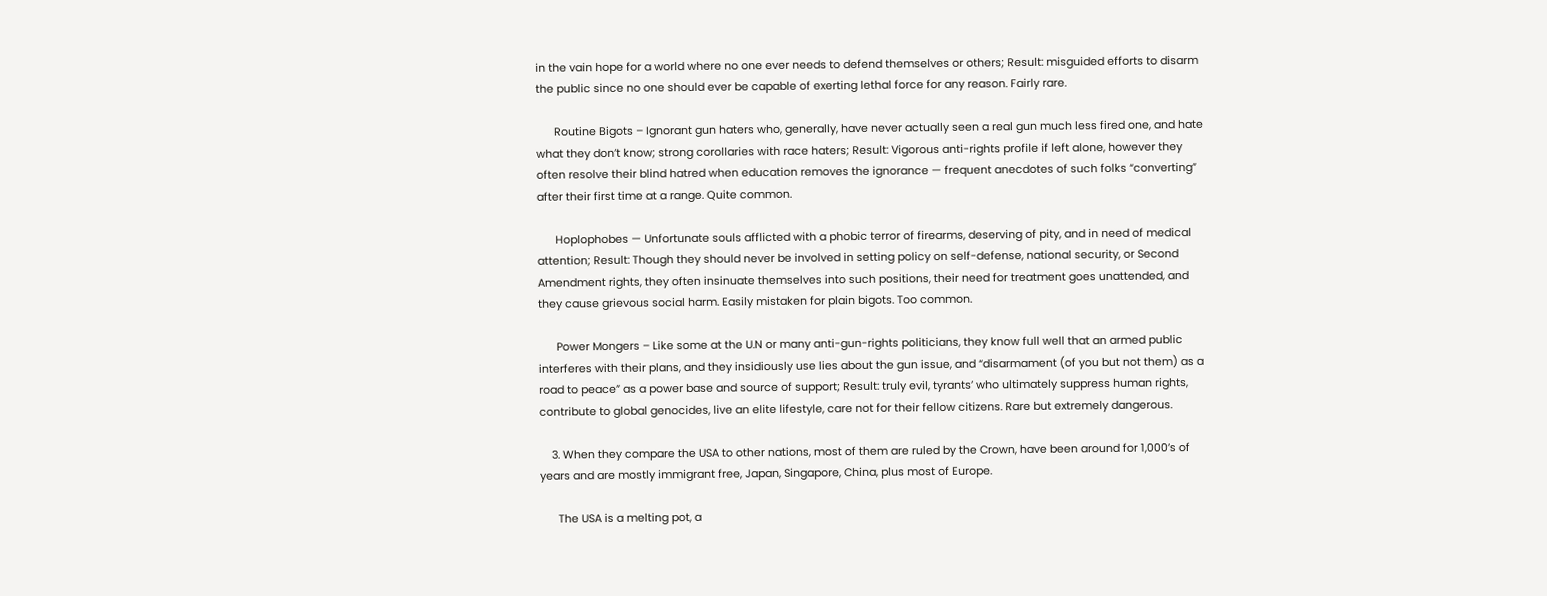in the vain hope for a world where no one ever needs to defend themselves or others; Result: misguided efforts to disarm the public since no one should ever be capable of exerting lethal force for any reason. Fairly rare.

      Routine Bigots – Ignorant gun haters who, generally, have never actually seen a real gun much less fired one, and hate what they don’t know; strong corollaries with race haters; Result: Vigorous anti-rights profile if left alone, however they often resolve their blind hatred when education removes the ignorance — frequent anecdotes of such folks “converting” after their first time at a range. Quite common.

      Hoplophobes — Unfortunate souls afflicted with a phobic terror of firearms, deserving of pity, and in need of medical attention; Result: Though they should never be involved in setting policy on self-defense, national security, or Second Amendment rights, they often insinuate themselves into such positions, their need for treatment goes unattended, and they cause grievous social harm. Easily mistaken for plain bigots. Too common.

      Power Mongers – Like some at the U.N or many anti-gun-rights politicians, they know full well that an armed public interferes with their plans, and they insidiously use lies about the gun issue, and “disarmament (of you but not them) as a road to peace” as a power base and source of support; Result: truly evil, tyrants’ who ultimately suppress human rights, contribute to global genocides, live an elite lifestyle, care not for their fellow citizens. Rare but extremely dangerous.

    3. When they compare the USA to other nations, most of them are ruled by the Crown, have been around for 1,000’s of years and are mostly immigrant free, Japan, Singapore, China, plus most of Europe.

      The USA is a melting pot, a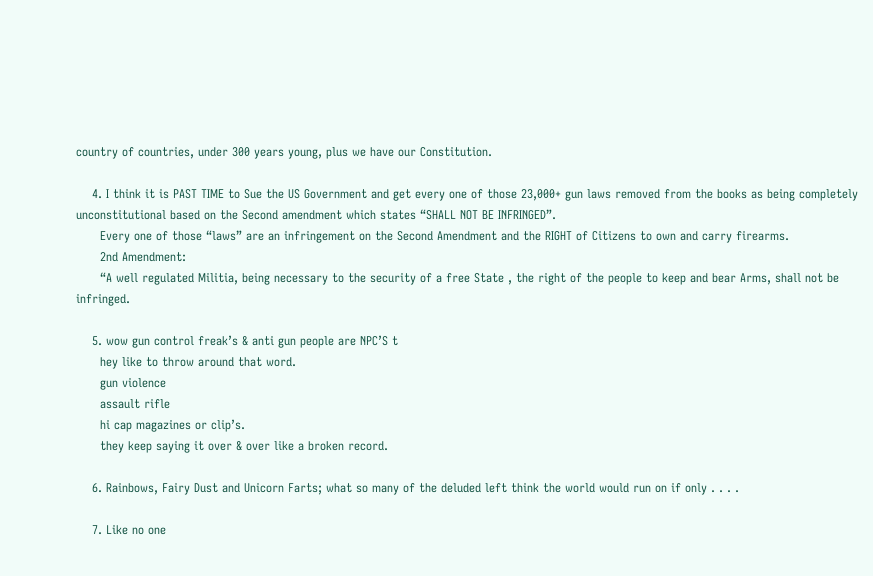country of countries, under 300 years young, plus we have our Constitution.

    4. I think it is PAST TIME to Sue the US Government and get every one of those 23,000+ gun laws removed from the books as being completely unconstitutional based on the Second amendment which states “SHALL NOT BE INFRINGED”.
      Every one of those “laws” are an infringement on the Second Amendment and the RIGHT of Citizens to own and carry firearms.
      2nd Amendment:
      “A well regulated Militia, being necessary to the security of a free State , the right of the people to keep and bear Arms, shall not be infringed.

    5. wow gun control freak’s & anti gun people are NPC’S t
      hey like to throw around that word.
      gun violence
      assault rifle
      hi cap magazines or clip’s.
      they keep saying it over & over like a broken record.

    6. Rainbows, Fairy Dust and Unicorn Farts; what so many of the deluded left think the world would run on if only . . . .

    7. Like no one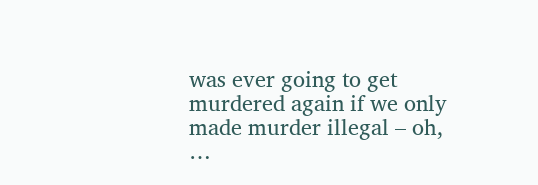was ever going to get murdered again if we only made murder illegal – oh, …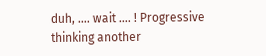duh, …. wait …. ! Progressive thinking another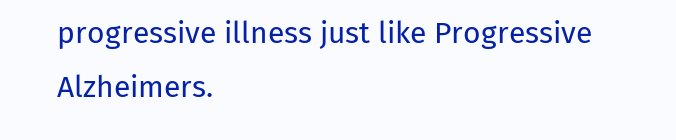progressive illness just like Progressive Alzheimers.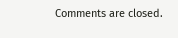Comments are closed.